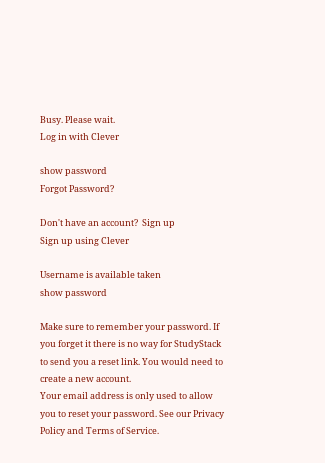Busy. Please wait.
Log in with Clever

show password
Forgot Password?

Don't have an account?  Sign up
Sign up using Clever

Username is available taken
show password

Make sure to remember your password. If you forget it there is no way for StudyStack to send you a reset link. You would need to create a new account.
Your email address is only used to allow you to reset your password. See our Privacy Policy and Terms of Service.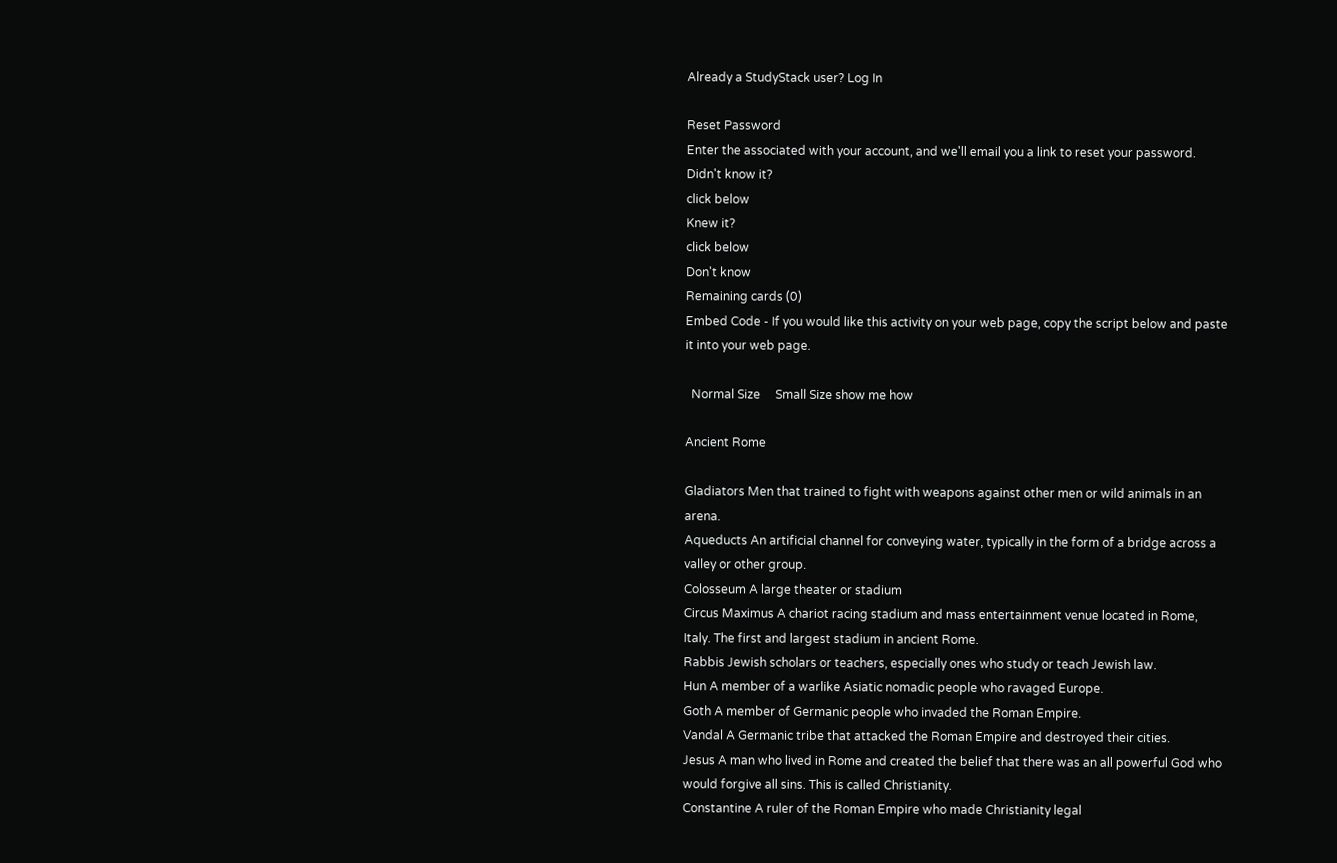Already a StudyStack user? Log In

Reset Password
Enter the associated with your account, and we'll email you a link to reset your password.
Didn't know it?
click below
Knew it?
click below
Don't know
Remaining cards (0)
Embed Code - If you would like this activity on your web page, copy the script below and paste it into your web page.

  Normal Size     Small Size show me how

Ancient Rome

Gladiators Men that trained to fight with weapons against other men or wild animals in an arena.
Aqueducts An artificial channel for conveying water, typically in the form of a bridge across a valley or other group.
Colosseum A large theater or stadium
Circus Maximus A chariot racing stadium and mass entertainment venue located in Rome, Italy. The first and largest stadium in ancient Rome.
Rabbis Jewish scholars or teachers, especially ones who study or teach Jewish law.
Hun A member of a warlike Asiatic nomadic people who ravaged Europe.
Goth A member of Germanic people who invaded the Roman Empire.
Vandal A Germanic tribe that attacked the Roman Empire and destroyed their cities.
Jesus A man who lived in Rome and created the belief that there was an all powerful God who would forgive all sins. This is called Christianity.
Constantine A ruler of the Roman Empire who made Christianity legal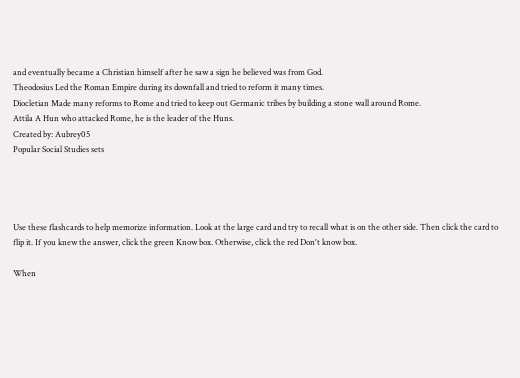and eventually became a Christian himself after he saw a sign he believed was from God.
Theodosius Led the Roman Empire during its downfall and tried to reform it many times.
Diocletian Made many reforms to Rome and tried to keep out Germanic tribes by building a stone wall around Rome.
Attila A Hun who attacked Rome, he is the leader of the Huns.
Created by: Aubrey05
Popular Social Studies sets




Use these flashcards to help memorize information. Look at the large card and try to recall what is on the other side. Then click the card to flip it. If you knew the answer, click the green Know box. Otherwise, click the red Don't know box.

When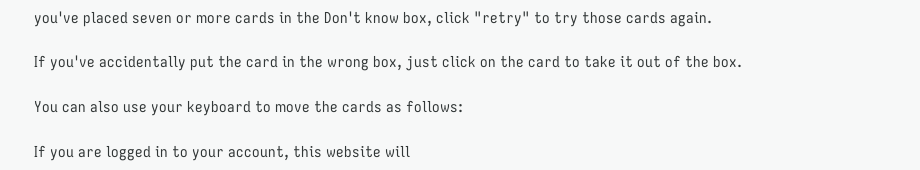you've placed seven or more cards in the Don't know box, click "retry" to try those cards again.

If you've accidentally put the card in the wrong box, just click on the card to take it out of the box.

You can also use your keyboard to move the cards as follows:

If you are logged in to your account, this website will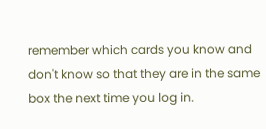remember which cards you know and don't know so that they are in the same box the next time you log in.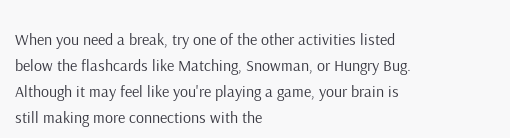When you need a break, try one of the other activities listed below the flashcards like Matching, Snowman, or Hungry Bug. Although it may feel like you're playing a game, your brain is still making more connections with the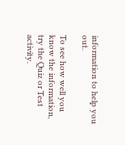information to help you out.

To see how well you know the information, try the Quiz or Test activity.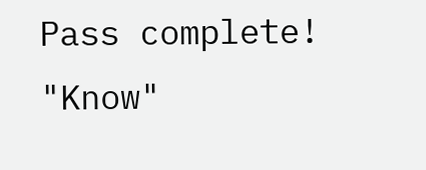Pass complete!
"Know"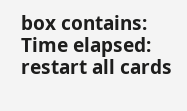box contains:
Time elapsed:
restart all cards